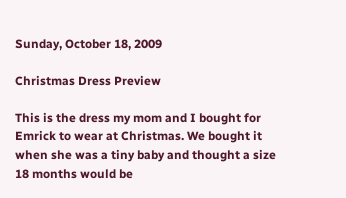Sunday, October 18, 2009

Christmas Dress Preview

This is the dress my mom and I bought for Emrick to wear at Christmas. We bought it when she was a tiny baby and thought a size 18 months would be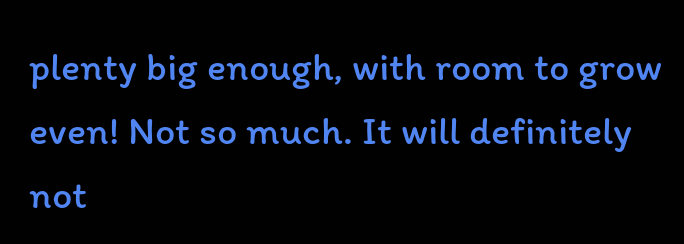plenty big enough, with room to grow even! Not so much. It will definitely not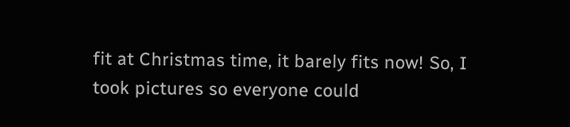fit at Christmas time, it barely fits now! So, I took pictures so everyone could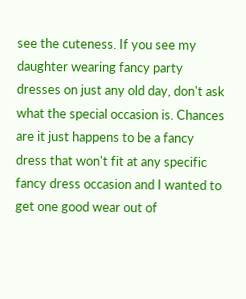see the cuteness. If you see my daughter wearing fancy party dresses on just any old day, don't ask what the special occasion is. Chances are it just happens to be a fancy dress that won't fit at any specific fancy dress occasion and I wanted to get one good wear out of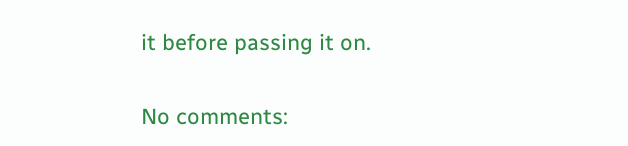it before passing it on.

No comments: